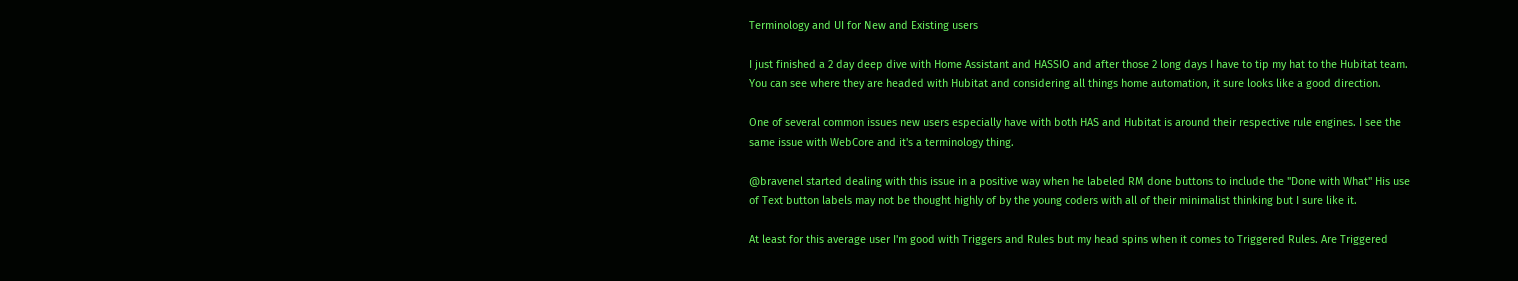Terminology and UI for New and Existing users

I just finished a 2 day deep dive with Home Assistant and HASSIO and after those 2 long days I have to tip my hat to the Hubitat team. You can see where they are headed with Hubitat and considering all things home automation, it sure looks like a good direction.

One of several common issues new users especially have with both HAS and Hubitat is around their respective rule engines. I see the same issue with WebCore and it's a terminology thing.

@bravenel started dealing with this issue in a positive way when he labeled RM done buttons to include the "Done with What" His use of Text button labels may not be thought highly of by the young coders with all of their minimalist thinking but I sure like it.

At least for this average user I'm good with Triggers and Rules but my head spins when it comes to Triggered Rules. Are Triggered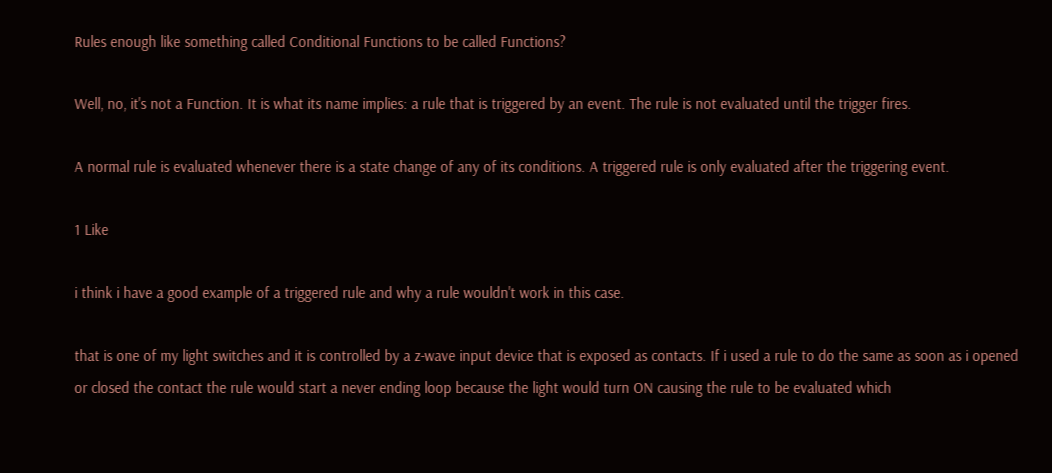Rules enough like something called Conditional Functions to be called Functions?

Well, no, it's not a Function. It is what its name implies: a rule that is triggered by an event. The rule is not evaluated until the trigger fires.

A normal rule is evaluated whenever there is a state change of any of its conditions. A triggered rule is only evaluated after the triggering event.

1 Like

i think i have a good example of a triggered rule and why a rule wouldn't work in this case.

that is one of my light switches and it is controlled by a z-wave input device that is exposed as contacts. If i used a rule to do the same as soon as i opened or closed the contact the rule would start a never ending loop because the light would turn ON causing the rule to be evaluated which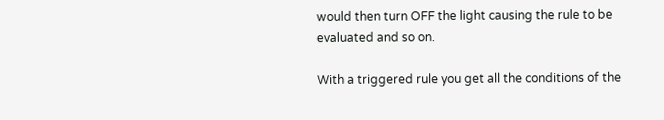would then turn OFF the light causing the rule to be evaluated and so on.

With a triggered rule you get all the conditions of the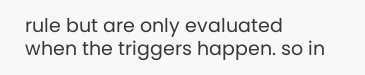rule but are only evaluated when the triggers happen. so in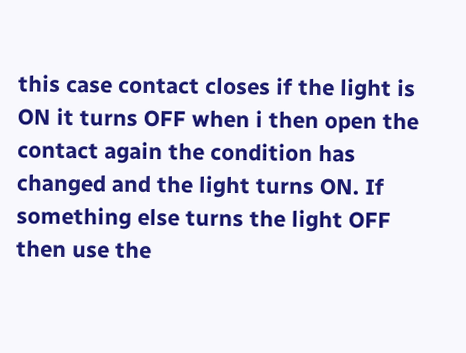this case contact closes if the light is ON it turns OFF when i then open the contact again the condition has changed and the light turns ON. If something else turns the light OFF then use the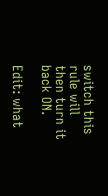switch this rule will then turn it back ON.

Edit: what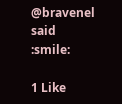@bravenel said :smile:

1 Like